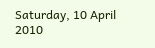Saturday, 10 April 2010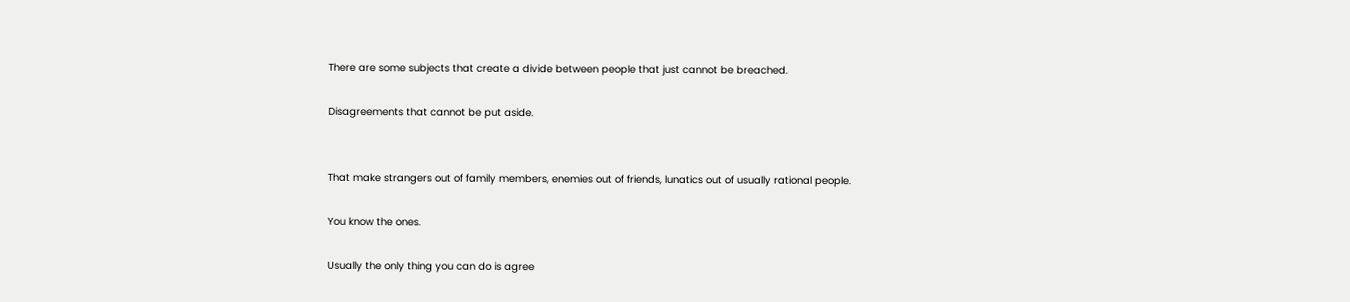There are some subjects that create a divide between people that just cannot be breached.

Disagreements that cannot be put aside.


That make strangers out of family members, enemies out of friends, lunatics out of usually rational people.

You know the ones.

Usually the only thing you can do is agree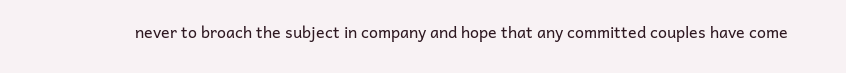never to broach the subject in company and hope that any committed couples have come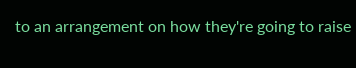to an arrangement on how they're going to raise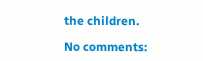the children.

No comments: